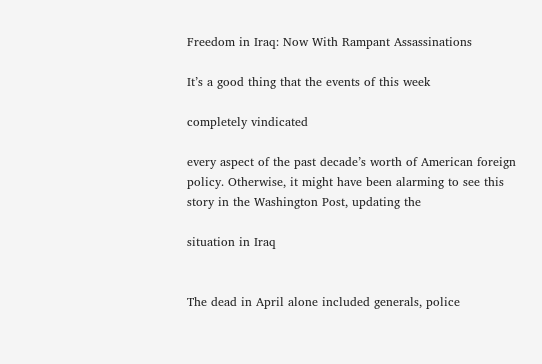Freedom in Iraq: Now With Rampant Assassinations

It’s a good thing that the events of this week

completely vindicated

every aspect of the past decade’s worth of American foreign policy. Otherwise, it might have been alarming to see this story in the Washington Post, updating the

situation in Iraq


The dead in April alone included generals, police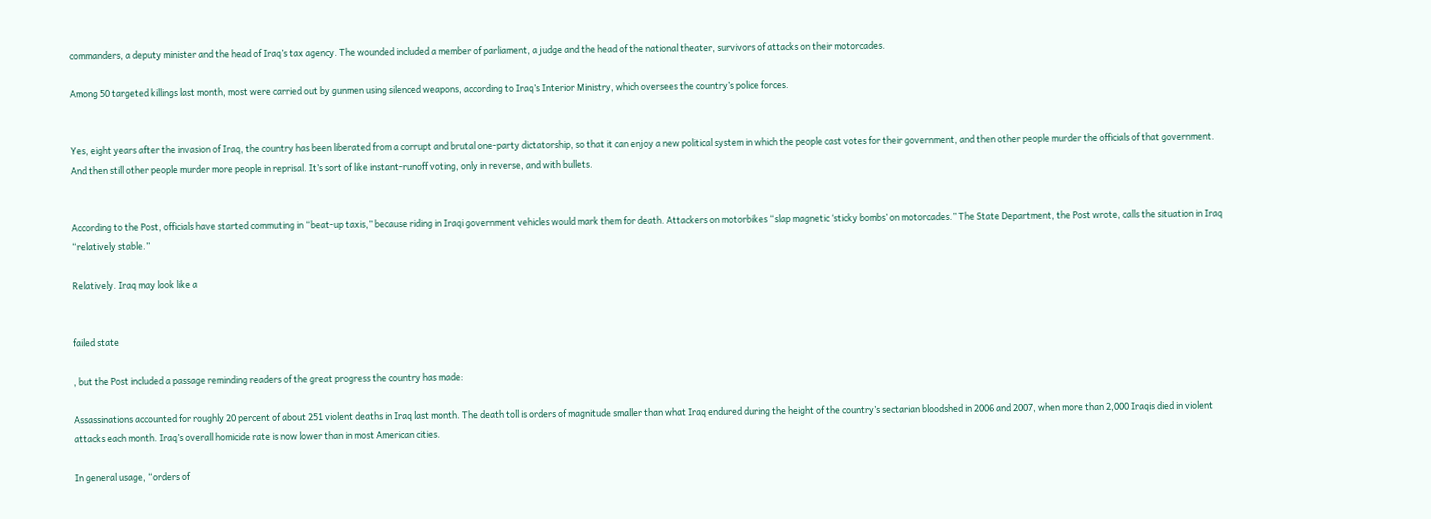commanders, a deputy minister and the head of Iraq’s tax agency. The wounded included a member of parliament, a judge and the head of the national theater, survivors of attacks on their motorcades.

Among 50 targeted killings last month, most were carried out by gunmen using silenced weapons, according to Iraq’s Interior Ministry, which oversees the country’s police forces.


Yes, eight years after the invasion of Iraq, the country has been liberated from a corrupt and brutal one-party dictatorship, so that it can enjoy a new political system in which the people cast votes for their government, and then other people murder the officials of that government. And then still other people murder more people in reprisal. It’s sort of like instant-runoff voting, only in reverse, and with bullets.


According to the Post, officials have started commuting in “beat-up taxis,” because riding in Iraqi government vehicles would mark them for death. Attackers on motorbikes “slap magnetic ‘sticky bombs’ on motorcades.” The State Department, the Post wrote, calls the situation in Iraq “relatively stable.”

Relatively. Iraq may look like a


failed state

, but the Post included a passage reminding readers of the great progress the country has made:

Assassinations accounted for roughly 20 percent of about 251 violent deaths in Iraq last month. The death toll is orders of magnitude smaller than what Iraq endured during the height of the country’s sectarian bloodshed in 2006 and 2007, when more than 2,000 Iraqis died in violent attacks each month. Iraq’s overall homicide rate is now lower than in most American cities.

In general usage, “orders of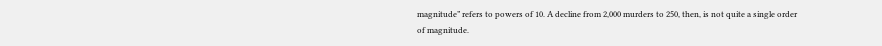magnitude” refers to powers of 10. A decline from 2,000 murders to 250, then, is not quite a single order of magnitude.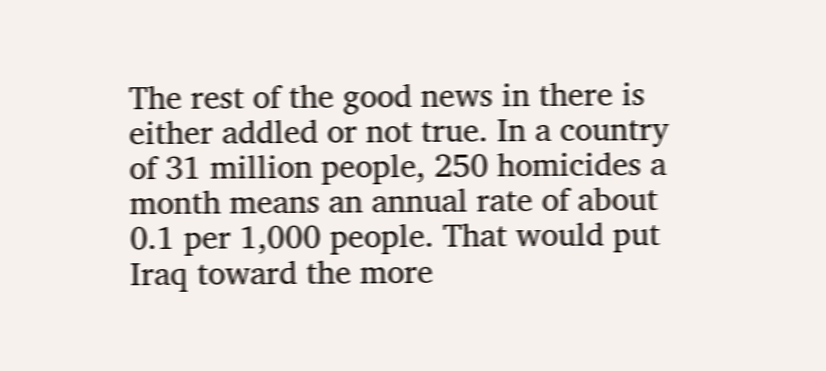The rest of the good news in there is either addled or not true. In a country of 31 million people, 250 homicides a month means an annual rate of about 0.1 per 1,000 people. That would put Iraq toward the more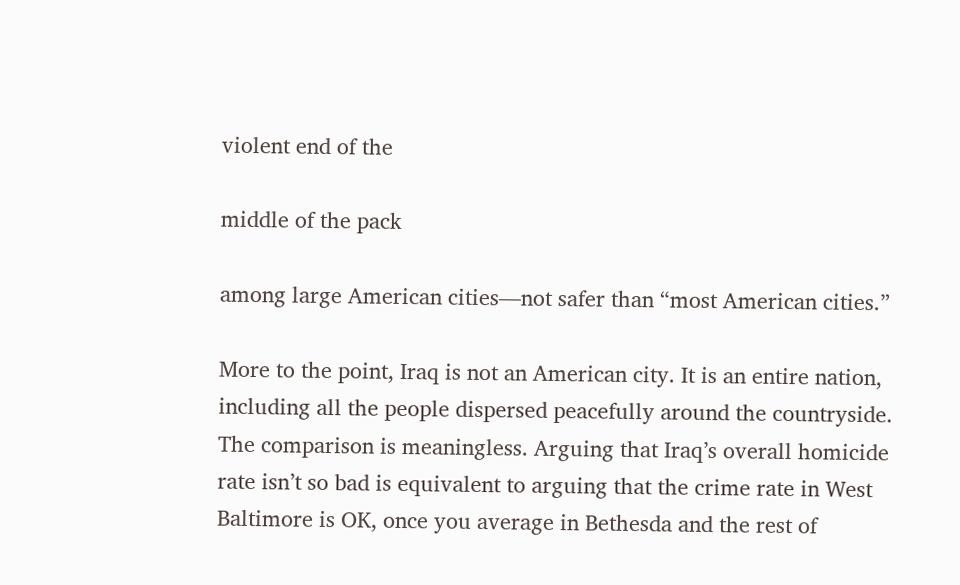violent end of the

middle of the pack

among large American cities—not safer than “most American cities.”

More to the point, Iraq is not an American city. It is an entire nation, including all the people dispersed peacefully around the countryside. The comparison is meaningless. Arguing that Iraq’s overall homicide rate isn’t so bad is equivalent to arguing that the crime rate in West Baltimore is OK, once you average in Bethesda and the rest of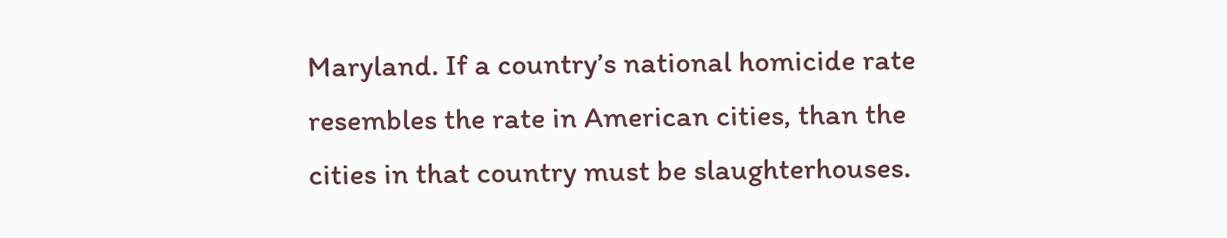Maryland. If a country’s national homicide rate resembles the rate in American cities, than the cities in that country must be slaughterhouses.